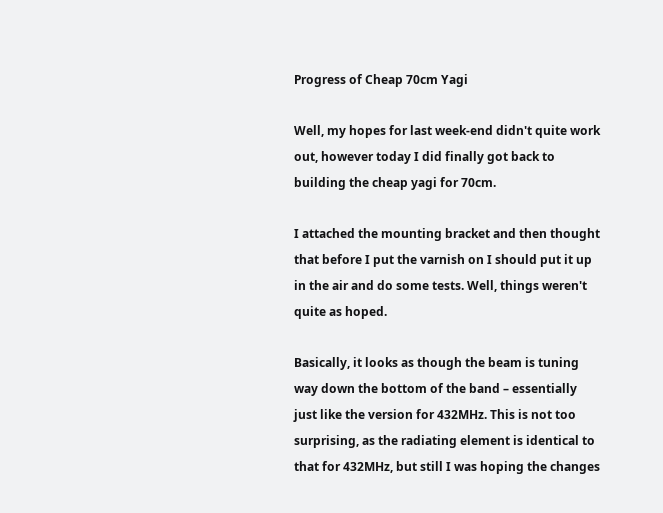Progress of Cheap 70cm Yagi

Well, my hopes for last week-end didn't quite work out, however today I did finally got back to building the cheap yagi for 70cm.

I attached the mounting bracket and then thought that before I put the varnish on I should put it up in the air and do some tests. Well, things weren't quite as hoped.

Basically, it looks as though the beam is tuning way down the bottom of the band – essentially just like the version for 432MHz. This is not too surprising, as the radiating element is identical to that for 432MHz, but still I was hoping the changes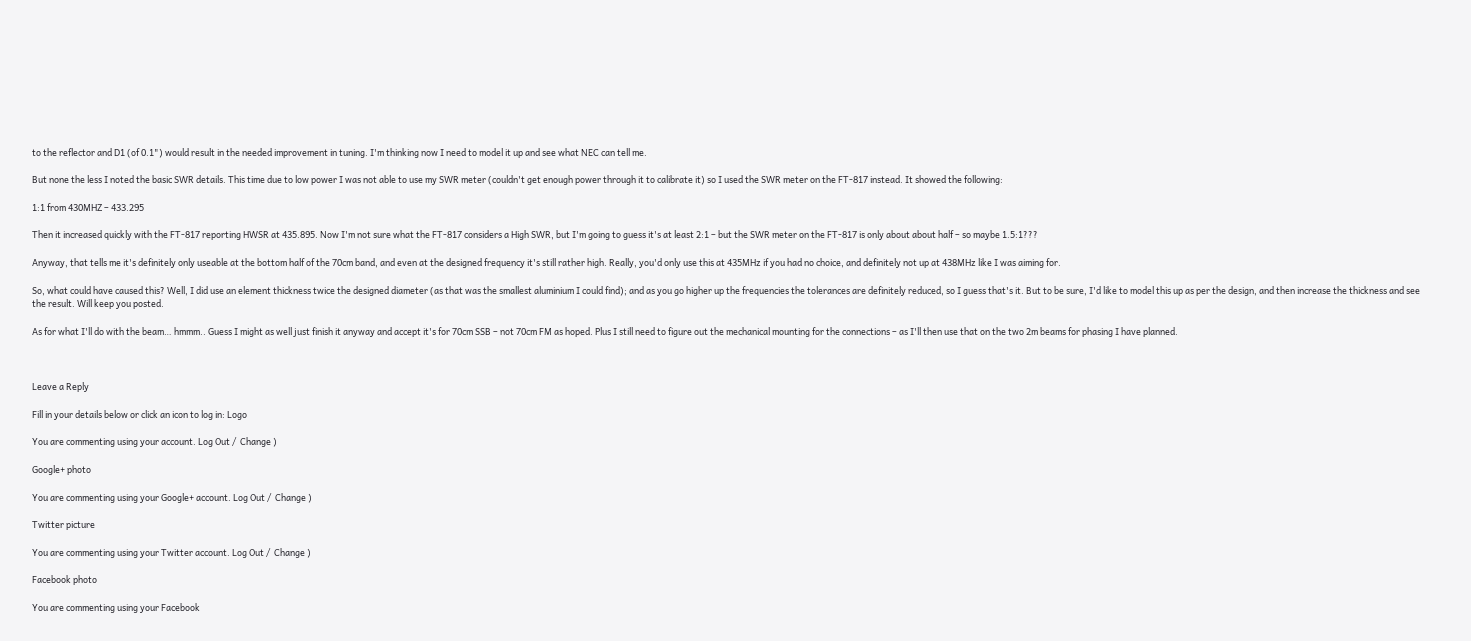to the reflector and D1 (of 0.1") would result in the needed improvement in tuning. I'm thinking now I need to model it up and see what NEC can tell me.

But none the less I noted the basic SWR details. This time due to low power I was not able to use my SWR meter (couldn't get enough power through it to calibrate it) so I used the SWR meter on the FT-817 instead. It showed the following:

1:1 from 430MHZ – 433.295

Then it increased quickly with the FT-817 reporting HWSR at 435.895. Now I'm not sure what the FT-817 considers a High SWR, but I'm going to guess it's at least 2:1 – but the SWR meter on the FT-817 is only about about half – so maybe 1.5:1???

Anyway, that tells me it's definitely only useable at the bottom half of the 70cm band, and even at the designed frequency it's still rather high. Really, you'd only use this at 435MHz if you had no choice, and definitely not up at 438MHz like I was aiming for.

So, what could have caused this? Well, I did use an element thickness twice the designed diameter (as that was the smallest aluminium I could find); and as you go higher up the frequencies the tolerances are definitely reduced, so I guess that's it. But to be sure, I'd like to model this up as per the design, and then increase the thickness and see the result. Will keep you posted.

As for what I'll do with the beam… hmmm.. Guess I might as well just finish it anyway and accept it's for 70cm SSB – not 70cm FM as hoped. Plus I still need to figure out the mechanical mounting for the connections – as I'll then use that on the two 2m beams for phasing I have planned.



Leave a Reply

Fill in your details below or click an icon to log in: Logo

You are commenting using your account. Log Out /  Change )

Google+ photo

You are commenting using your Google+ account. Log Out /  Change )

Twitter picture

You are commenting using your Twitter account. Log Out /  Change )

Facebook photo

You are commenting using your Facebook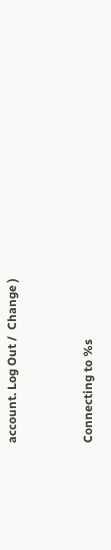account. Log Out /  Change )


Connecting to %s